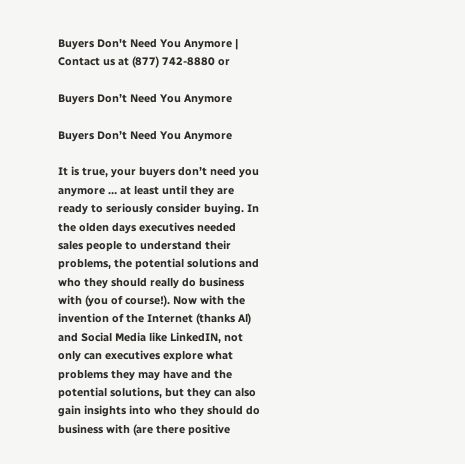Buyers Don't Need You Anymore |
Contact us at (877) 742-8880 or

Buyers Don’t Need You Anymore

Buyers Don’t Need You Anymore

It is true, your buyers don’t need you anymore … at least until they are ready to seriously consider buying. In the olden days executives needed sales people to understand their problems, the potential solutions and who they should really do business with (you of course!). Now with the invention of the Internet (thanks Al) and Social Media like LinkedIN, not only can executives explore what problems they may have and the potential solutions, but they can also gain insights into who they should do business with (are there positive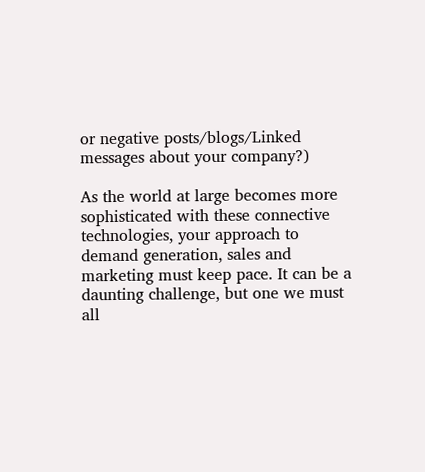or negative posts/blogs/Linked messages about your company?)

As the world at large becomes more sophisticated with these connective technologies, your approach to demand generation, sales and marketing must keep pace. It can be a daunting challenge, but one we must all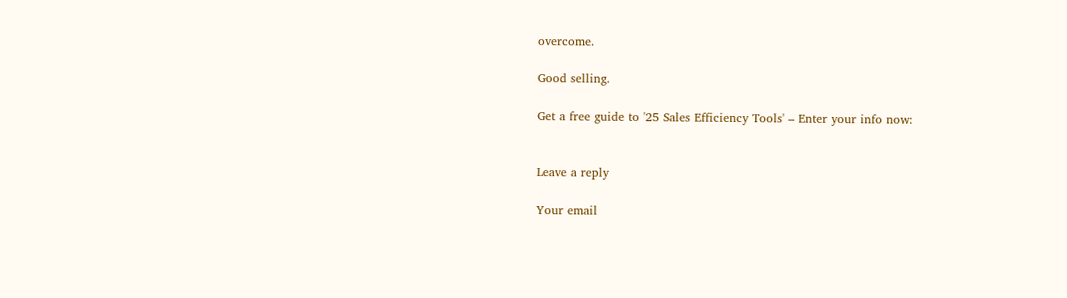overcome.

Good selling.

Get a free guide to '25 Sales Efficiency Tools' – Enter your info now:


Leave a reply

Your email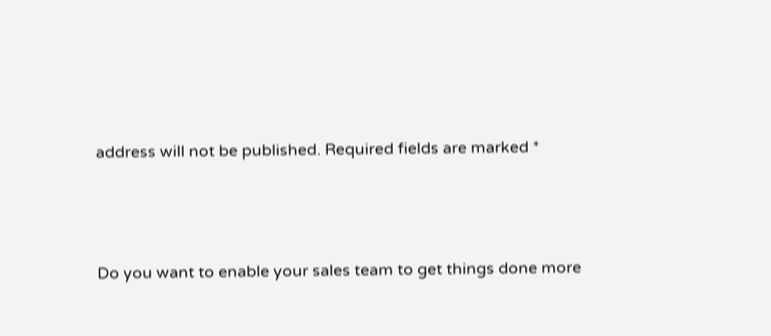address will not be published. Required fields are marked *



Do you want to enable your sales team to get things done more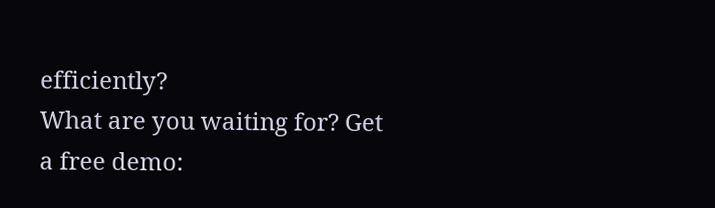efficiently?
What are you waiting for? Get a free demo: